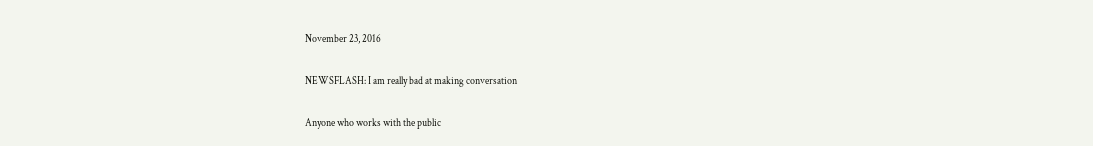November 23, 2016

NEWSFLASH: I am really bad at making conversation

Anyone who works with the public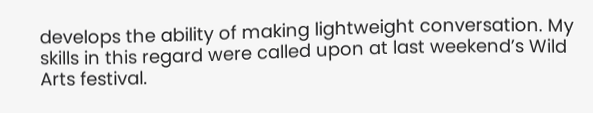develops the ability of making lightweight conversation. My skills in this regard were called upon at last weekend’s Wild Arts festival.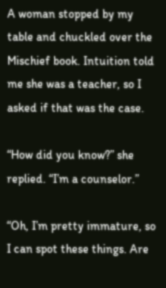A woman stopped by my table and chuckled over the Mischief book. Intuition told me she was a teacher, so I asked if that was the case.

“How did you know?” she replied. “I’m a counselor.”

“Oh, I’m pretty immature, so I can spot these things. Are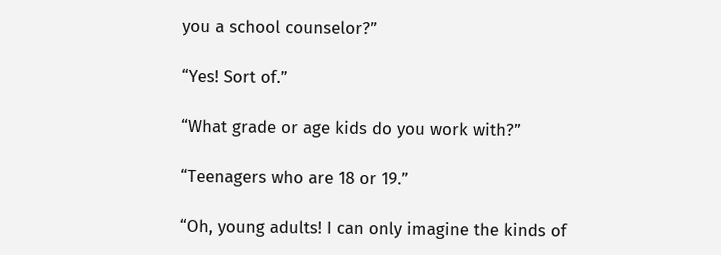you a school counselor?”

“Yes! Sort of.”

“What grade or age kids do you work with?”

“Teenagers who are 18 or 19.”

“Oh, young adults! I can only imagine the kinds of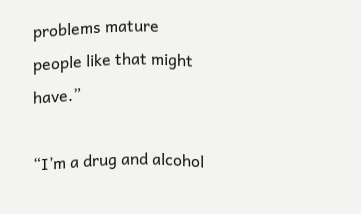problems mature people like that might have.”

“I’m a drug and alcohol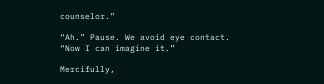counselor.”

“Ah.” Pause. We avoid eye contact. “Now I can imagine it.”

Mercifully,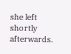she left shortly afterwards.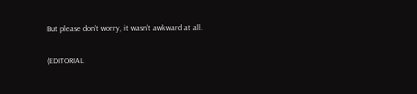But please don’t worry, it wasn’t awkward at all.

(EDITORIAL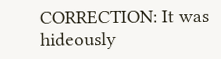CORRECTION: It was hideously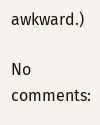awkward.)

No comments: